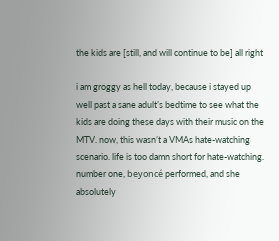the kids are [still, and will continue to be] all right

i am groggy as hell today, because i stayed up well past a sane adult’s bedtime to see what the kids are doing these days with their music on the MTV. now, this wasn’t a VMAs hate-watching scenario. life is too damn short for hate-watching. number one, beyoncé performed, and she absolutely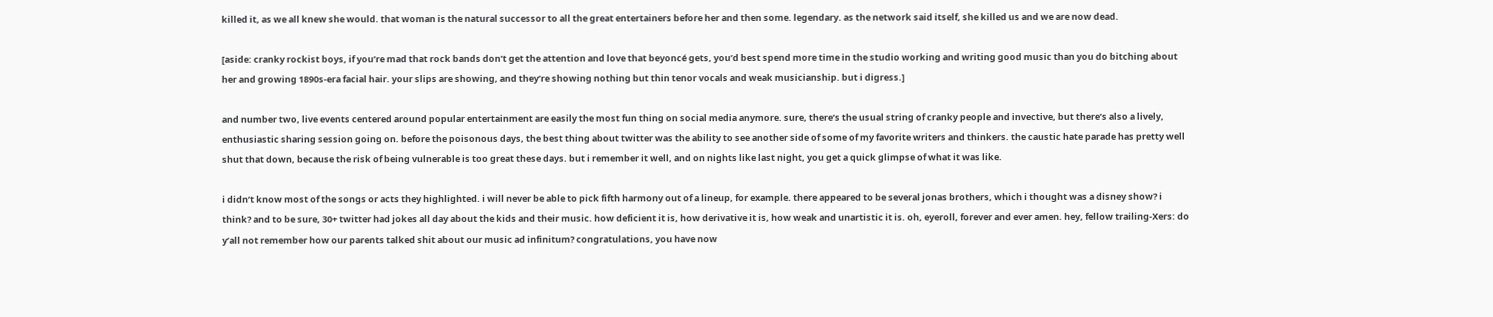killed it, as we all knew she would. that woman is the natural successor to all the great entertainers before her and then some. legendary. as the network said itself, she killed us and we are now dead.

[aside: cranky rockist boys, if you’re mad that rock bands don’t get the attention and love that beyoncé gets, you’d best spend more time in the studio working and writing good music than you do bitching about her and growing 1890s-era facial hair. your slips are showing, and they’re showing nothing but thin tenor vocals and weak musicianship. but i digress.]

and number two, live events centered around popular entertainment are easily the most fun thing on social media anymore. sure, there’s the usual string of cranky people and invective, but there’s also a lively, enthusiastic sharing session going on. before the poisonous days, the best thing about twitter was the ability to see another side of some of my favorite writers and thinkers. the caustic hate parade has pretty well shut that down, because the risk of being vulnerable is too great these days. but i remember it well, and on nights like last night, you get a quick glimpse of what it was like.

i didn’t know most of the songs or acts they highlighted. i will never be able to pick fifth harmony out of a lineup, for example. there appeared to be several jonas brothers, which i thought was a disney show? i think? and to be sure, 30+ twitter had jokes all day about the kids and their music. how deficient it is, how derivative it is, how weak and unartistic it is. oh, eyeroll, forever and ever amen. hey, fellow trailing-Xers: do y’all not remember how our parents talked shit about our music ad infinitum? congratulations, you have now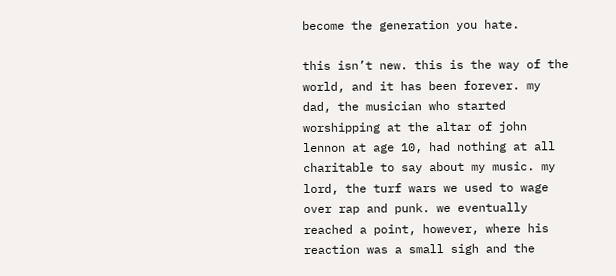become the generation you hate.

this isn’t new. this is the way of the world, and it has been forever. my dad, the musician who started worshipping at the altar of john lennon at age 10, had nothing at all charitable to say about my music. my lord, the turf wars we used to wage over rap and punk. we eventually reached a point, however, where his reaction was a small sigh and the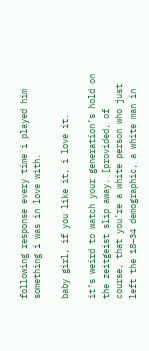following response every time i played him something i was in love with.

baby girl, if you like it, i love it.

it’s weird to watch your generation’s hold on the zeitgeist slip away. [provided, of course, that you’re a white person who just left the 18–34 demographic, a white man in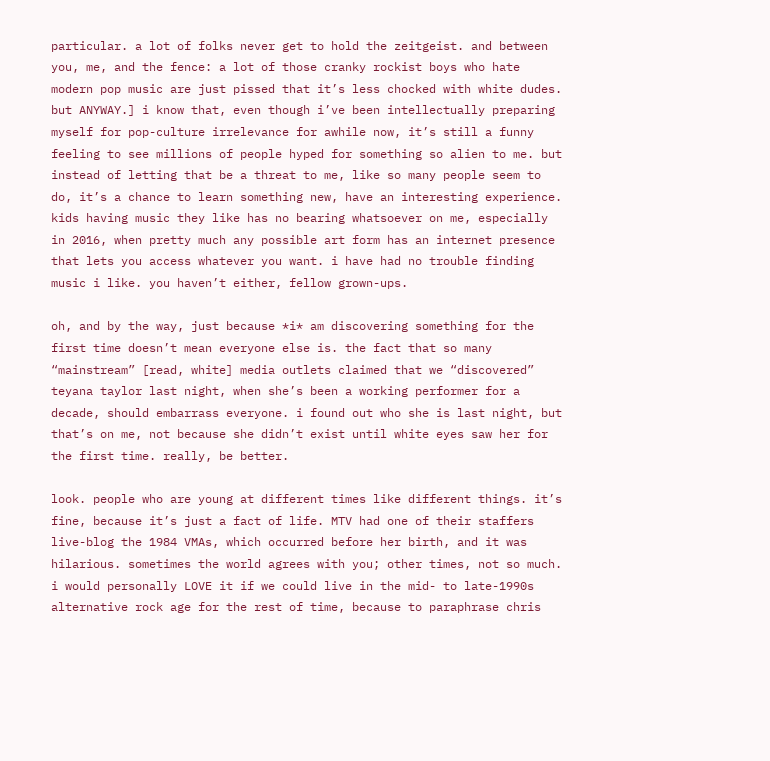particular. a lot of folks never get to hold the zeitgeist. and between you, me, and the fence: a lot of those cranky rockist boys who hate modern pop music are just pissed that it’s less chocked with white dudes. but ANYWAY.] i know that, even though i’ve been intellectually preparing myself for pop-culture irrelevance for awhile now, it’s still a funny feeling to see millions of people hyped for something so alien to me. but instead of letting that be a threat to me, like so many people seem to do, it’s a chance to learn something new, have an interesting experience. kids having music they like has no bearing whatsoever on me, especially in 2016, when pretty much any possible art form has an internet presence that lets you access whatever you want. i have had no trouble finding music i like. you haven’t either, fellow grown-ups.

oh, and by the way, just because *i* am discovering something for the first time doesn’t mean everyone else is. the fact that so many “mainstream” [read, white] media outlets claimed that we “discovered” teyana taylor last night, when she’s been a working performer for a decade, should embarrass everyone. i found out who she is last night, but that’s on me, not because she didn’t exist until white eyes saw her for the first time. really, be better.

look. people who are young at different times like different things. it’s fine, because it’s just a fact of life. MTV had one of their staffers live-blog the 1984 VMAs, which occurred before her birth, and it was hilarious. sometimes the world agrees with you; other times, not so much. i would personally LOVE it if we could live in the mid- to late-1990s alternative rock age for the rest of time, because to paraphrase chris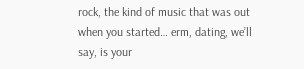rock, the kind of music that was out when you started… erm, dating, we’ll say, is your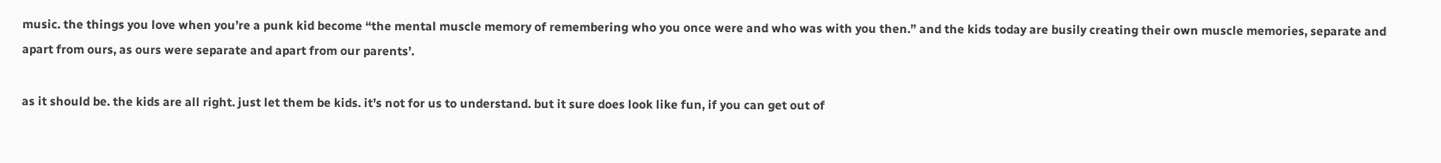music. the things you love when you’re a punk kid become “the mental muscle memory of remembering who you once were and who was with you then.” and the kids today are busily creating their own muscle memories, separate and apart from ours, as ours were separate and apart from our parents’.

as it should be. the kids are all right. just let them be kids. it’s not for us to understand. but it sure does look like fun, if you can get out of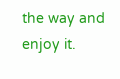the way and enjoy it.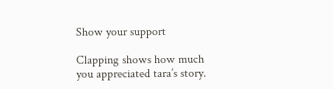Show your support

Clapping shows how much you appreciated tara’s story.